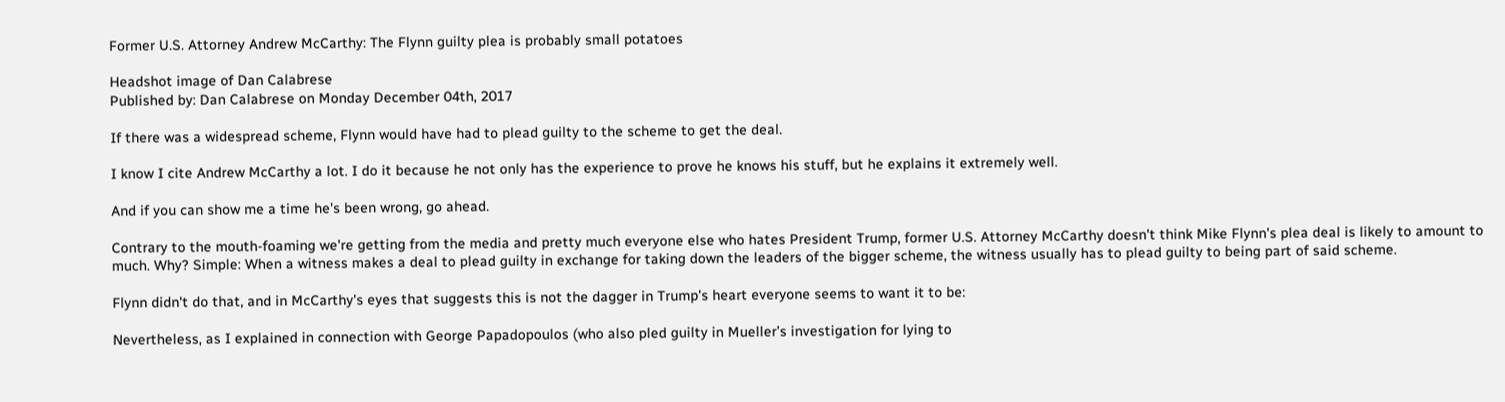Former U.S. Attorney Andrew McCarthy: The Flynn guilty plea is probably small potatoes

Headshot image of Dan Calabrese
Published by: Dan Calabrese on Monday December 04th, 2017

If there was a widespread scheme, Flynn would have had to plead guilty to the scheme to get the deal.

I know I cite Andrew McCarthy a lot. I do it because he not only has the experience to prove he knows his stuff, but he explains it extremely well.

And if you can show me a time he's been wrong, go ahead.

Contrary to the mouth-foaming we're getting from the media and pretty much everyone else who hates President Trump, former U.S. Attorney McCarthy doesn't think Mike Flynn's plea deal is likely to amount to much. Why? Simple: When a witness makes a deal to plead guilty in exchange for taking down the leaders of the bigger scheme, the witness usually has to plead guilty to being part of said scheme.

Flynn didn't do that, and in McCarthy's eyes that suggests this is not the dagger in Trump's heart everyone seems to want it to be:

Nevertheless, as I explained in connection with George Papadopoulos (who also pled guilty in Mueller’s investigation for lying to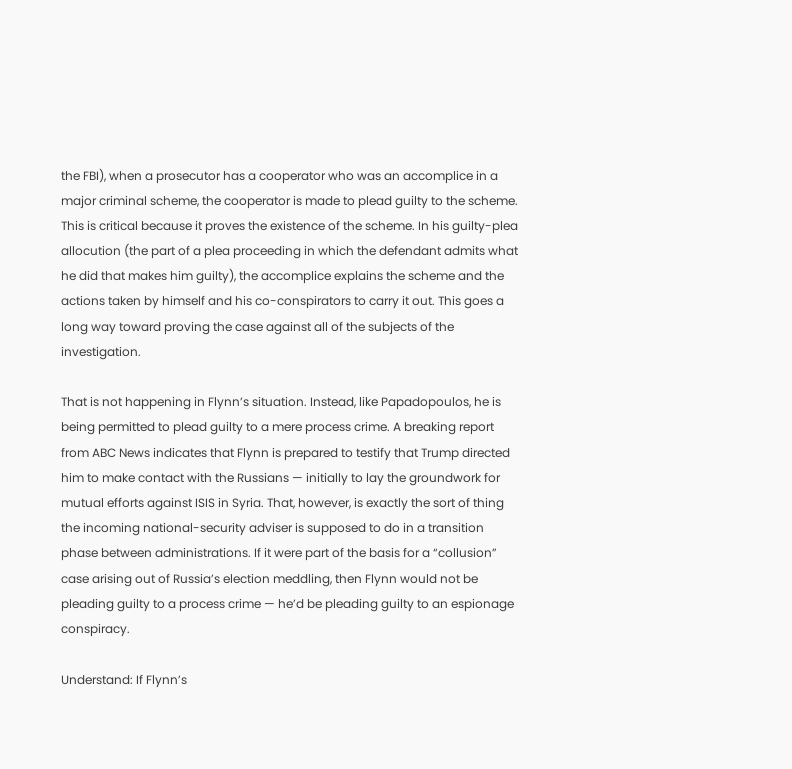the FBI), when a prosecutor has a cooperator who was an accomplice in a major criminal scheme, the cooperator is made to plead guilty to the scheme. This is critical because it proves the existence of the scheme. In his guilty-plea allocution (the part of a plea proceeding in which the defendant admits what he did that makes him guilty), the accomplice explains the scheme and the actions taken by himself and his co-conspirators to carry it out. This goes a long way toward proving the case against all of the subjects of the investigation.

That is not happening in Flynn’s situation. Instead, like Papadopoulos, he is being permitted to plead guilty to a mere process crime. A breaking report from ABC News indicates that Flynn is prepared to testify that Trump directed him to make contact with the Russians — initially to lay the groundwork for mutual efforts against ISIS in Syria. That, however, is exactly the sort of thing the incoming national-security adviser is supposed to do in a transition phase between administrations. If it were part of the basis for a “collusion” case arising out of Russia’s election meddling, then Flynn would not be pleading guilty to a process crime — he’d be pleading guilty to an espionage conspiracy.

Understand: If Flynn’s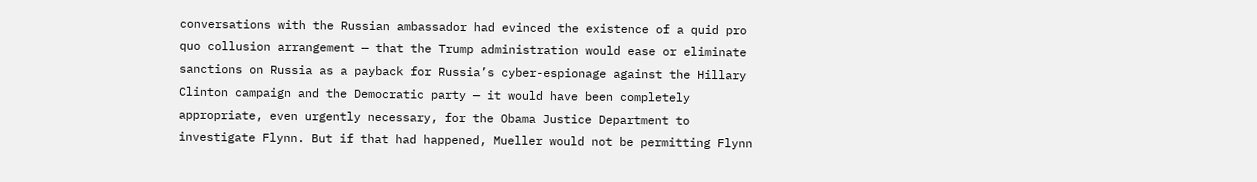conversations with the Russian ambassador had evinced the existence of a quid pro quo collusion arrangement — that the Trump administration would ease or eliminate sanctions on Russia as a payback for Russia’s cyber-espionage against the Hillary Clinton campaign and the Democratic party — it would have been completely appropriate, even urgently necessary, for the Obama Justice Department to investigate Flynn. But if that had happened, Mueller would not be permitting Flynn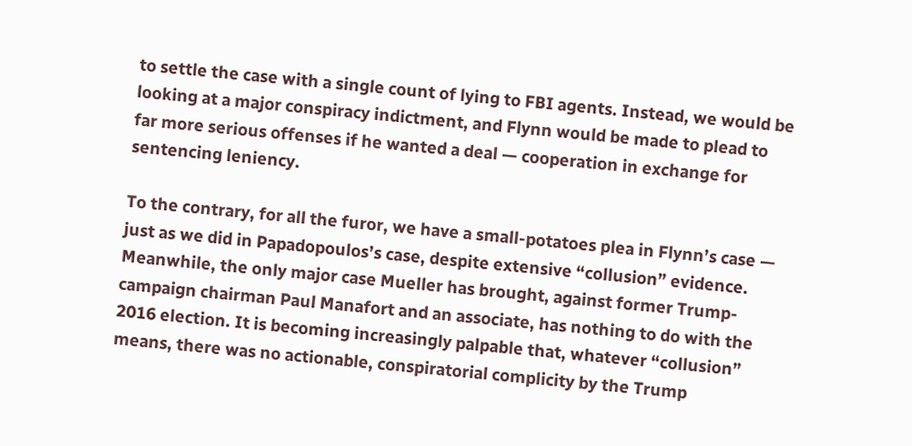to settle the case with a single count of lying to FBI agents. Instead, we would be looking at a major conspiracy indictment, and Flynn would be made to plead to far more serious offenses if he wanted a deal — cooperation in exchange for sentencing leniency.

To the contrary, for all the furor, we have a small-potatoes plea in Flynn’s case — just as we did in Papadopoulos’s case, despite extensive “collusion” evidence. Meanwhile, the only major case Mueller has brought, against former Trump-campaign chairman Paul Manafort and an associate, has nothing to do with the 2016 election. It is becoming increasingly palpable that, whatever “collusion” means, there was no actionable, conspiratorial complicity by the Trump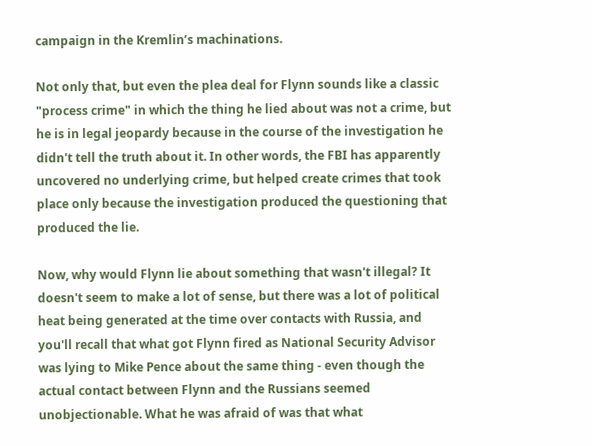campaign in the Kremlin’s machinations.

Not only that, but even the plea deal for Flynn sounds like a classic "process crime" in which the thing he lied about was not a crime, but he is in legal jeopardy because in the course of the investigation he didn't tell the truth about it. In other words, the FBI has apparently uncovered no underlying crime, but helped create crimes that took place only because the investigation produced the questioning that produced the lie.

Now, why would Flynn lie about something that wasn't illegal? It doesn't seem to make a lot of sense, but there was a lot of political heat being generated at the time over contacts with Russia, and you'll recall that what got Flynn fired as National Security Advisor was lying to Mike Pence about the same thing - even though the actual contact between Flynn and the Russians seemed unobjectionable. What he was afraid of was that what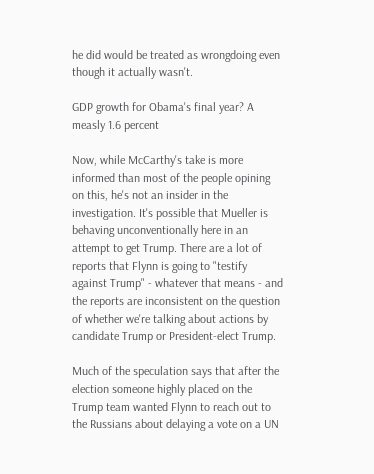he did would be treated as wrongdoing even though it actually wasn't.

GDP growth for Obama's final year? A measly 1.6 percent

Now, while McCarthy's take is more informed than most of the people opining on this, he's not an insider in the investigation. It's possible that Mueller is behaving unconventionally here in an attempt to get Trump. There are a lot of reports that Flynn is going to "testify against Trump" - whatever that means - and the reports are inconsistent on the question of whether we're talking about actions by candidate Trump or President-elect Trump.

Much of the speculation says that after the election someone highly placed on the Trump team wanted Flynn to reach out to the Russians about delaying a vote on a UN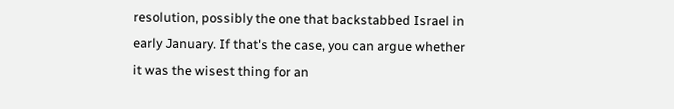resolution, possibly the one that backstabbed Israel in early January. If that's the case, you can argue whether it was the wisest thing for an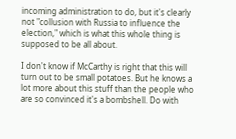incoming administration to do, but it's clearly not "collusion with Russia to influence the election," which is what this whole thing is supposed to be all about.

I don't know if McCarthy is right that this will turn out to be small potatoes. But he knows a lot more about this stuff than the people who are so convinced it's a bombshell. Do with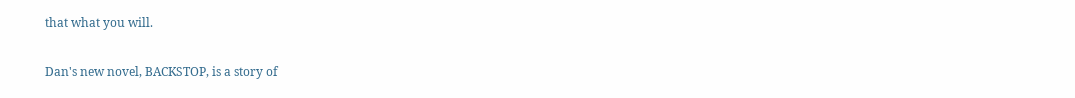that what you will.

Dan's new novel, BACKSTOP, is a story of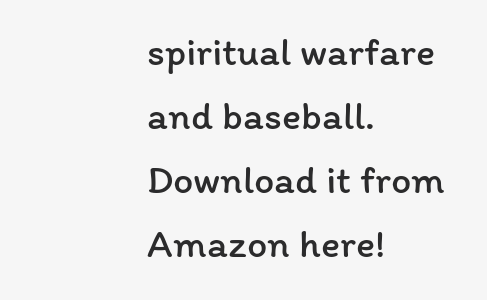spiritual warfare and baseball. Download it from Amazon here!